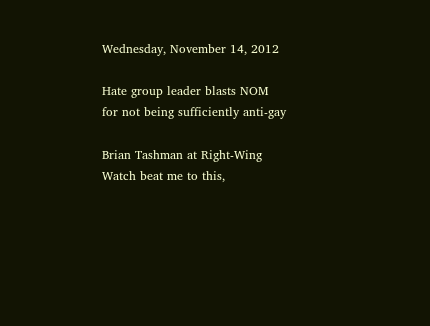Wednesday, November 14, 2012

Hate group leader blasts NOM for not being sufficiently anti-gay

Brian Tashman at Right-Wing Watch beat me to this,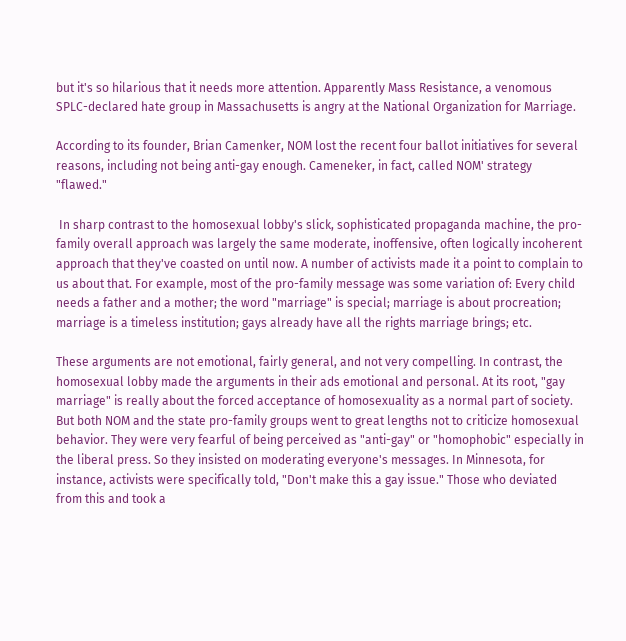but it's so hilarious that it needs more attention. Apparently Mass Resistance, a venomous SPLC-declared hate group in Massachusetts is angry at the National Organization for Marriage.

According to its founder, Brian Camenker, NOM lost the recent four ballot initiatives for several reasons, including not being anti-gay enough. Cameneker, in fact, called NOM' strategy "flawed."

 In sharp contrast to the homosexual lobby's slick, sophisticated propaganda machine, the pro-family overall approach was largely the same moderate, inoffensive, often logically incoherent approach that they've coasted on until now. A number of activists made it a point to complain to us about that. For example, most of the pro-family message was some variation of: Every child needs a father and a mother; the word "marriage" is special; marriage is about procreation; marriage is a timeless institution; gays already have all the rights marriage brings; etc.

These arguments are not emotional, fairly general, and not very compelling. In contrast, the homosexual lobby made the arguments in their ads emotional and personal. At its root, "gay marriage" is really about the forced acceptance of homosexuality as a normal part of society. But both NOM and the state pro-family groups went to great lengths not to criticize homosexual behavior. They were very fearful of being perceived as "anti-gay" or "homophobic" especially in the liberal press. So they insisted on moderating everyone's messages. In Minnesota, for instance, activists were specifically told, "Don't make this a gay issue." Those who deviated from this and took a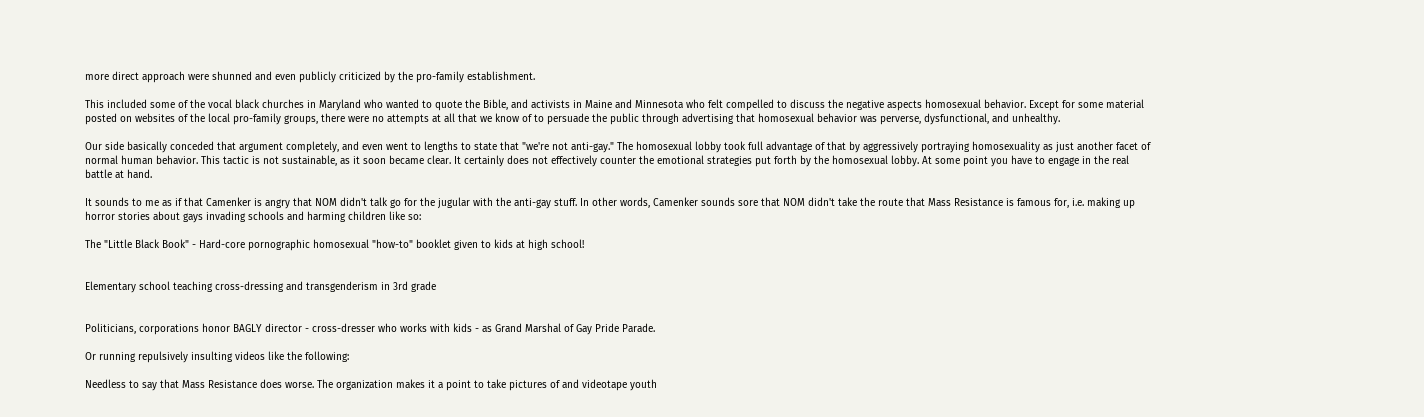more direct approach were shunned and even publicly criticized by the pro-family establishment.

This included some of the vocal black churches in Maryland who wanted to quote the Bible, and activists in Maine and Minnesota who felt compelled to discuss the negative aspects homosexual behavior. Except for some material posted on websites of the local pro-family groups, there were no attempts at all that we know of to persuade the public through advertising that homosexual behavior was perverse, dysfunctional, and unhealthy.

Our side basically conceded that argument completely, and even went to lengths to state that "we're not anti-gay." The homosexual lobby took full advantage of that by aggressively portraying homosexuality as just another facet of normal human behavior. This tactic is not sustainable, as it soon became clear. It certainly does not effectively counter the emotional strategies put forth by the homosexual lobby. At some point you have to engage in the real battle at hand.

It sounds to me as if that Camenker is angry that NOM didn't talk go for the jugular with the anti-gay stuff. In other words, Camenker sounds sore that NOM didn't take the route that Mass Resistance is famous for, i.e. making up horror stories about gays invading schools and harming children like so:

The "Little Black Book" - Hard-core pornographic homosexual "how-to" booklet given to kids at high school!


Elementary school teaching cross-dressing and transgenderism in 3rd grade


Politicians, corporations honor BAGLY director - cross-dresser who works with kids - as Grand Marshal of Gay Pride Parade.

Or running repulsively insulting videos like the following:

Needless to say that Mass Resistance does worse. The organization makes it a point to take pictures of and videotape youth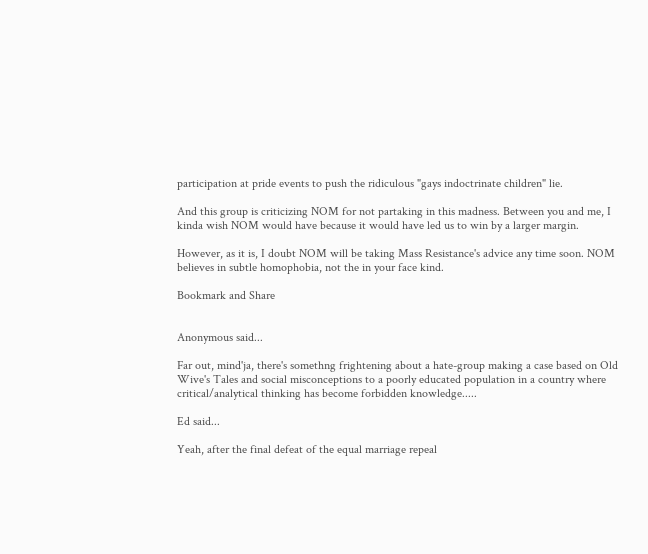participation at pride events to push the ridiculous "gays indoctrinate children" lie.

And this group is criticizing NOM for not partaking in this madness. Between you and me, I kinda wish NOM would have because it would have led us to win by a larger margin.

However, as it is, I doubt NOM will be taking Mass Resistance's advice any time soon. NOM believes in subtle homophobia, not the in your face kind.

Bookmark and Share


Anonymous said...

Far out, mind'ja, there's somethng frightening about a hate-group making a case based on Old Wive's Tales and social misconceptions to a poorly educated population in a country where critical/analytical thinking has become forbidden knowledge.....

Ed said...

Yeah, after the final defeat of the equal marriage repeal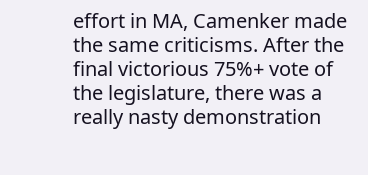effort in MA, Camenker made the same criticisms. After the final victorious 75%+ vote of the legislature, there was a really nasty demonstration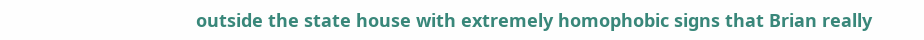outside the state house with extremely homophobic signs that Brian really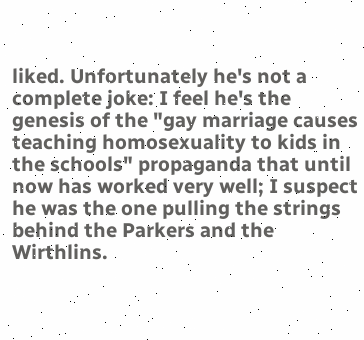liked. Unfortunately he's not a complete joke: I feel he's the genesis of the "gay marriage causes teaching homosexuality to kids in the schools" propaganda that until now has worked very well; I suspect he was the one pulling the strings behind the Parkers and the Wirthlins.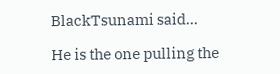BlackTsunami said...

He is the one pulling the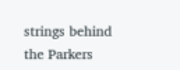strings behind the Parkers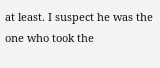at least. I suspect he was the one who took the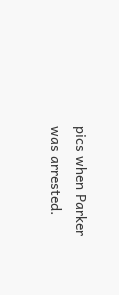pics when Parker was arrested.